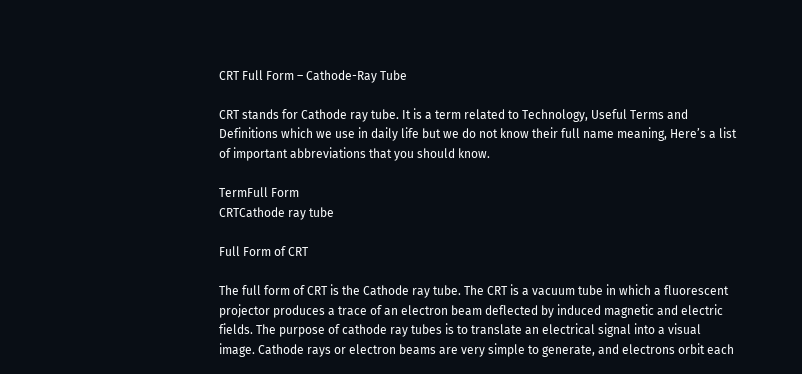CRT Full Form – Cathode-Ray Tube

CRT stands for Cathode ray tube. It is a term related to Technology, Useful Terms and Definitions which we use in daily life but we do not know their full name meaning, Here’s a list of important abbreviations that you should know.

TermFull Form
CRTCathode ray tube

Full Form of CRT

The full form of CRT is the Cathode ray tube. The CRT is a vacuum tube in which a fluorescent projector produces a trace of an electron beam deflected by induced magnetic and electric fields. The purpose of cathode ray tubes is to translate an electrical signal into a visual image. Cathode rays or electron beams are very simple to generate, and electrons orbit each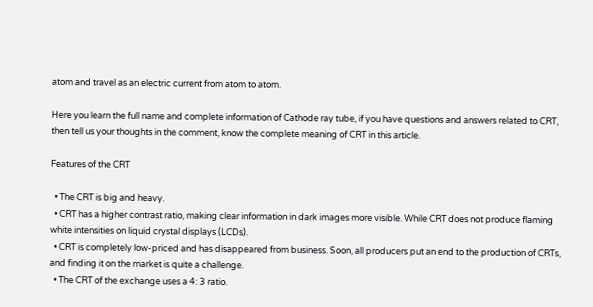atom and travel as an electric current from atom to atom.

Here you learn the full name and complete information of Cathode ray tube, if you have questions and answers related to CRT, then tell us your thoughts in the comment, know the complete meaning of CRT in this article.

Features of the CRT

  • The CRT is big and heavy.
  • CRT has a higher contrast ratio, making clear information in dark images more visible. While CRT does not produce flaming white intensities on liquid crystal displays (LCDs).
  • CRT is completely low-priced and has disappeared from business. Soon, all producers put an end to the production of CRTs, and finding it on the market is quite a challenge.
  • The CRT of the exchange uses a 4: 3 ratio.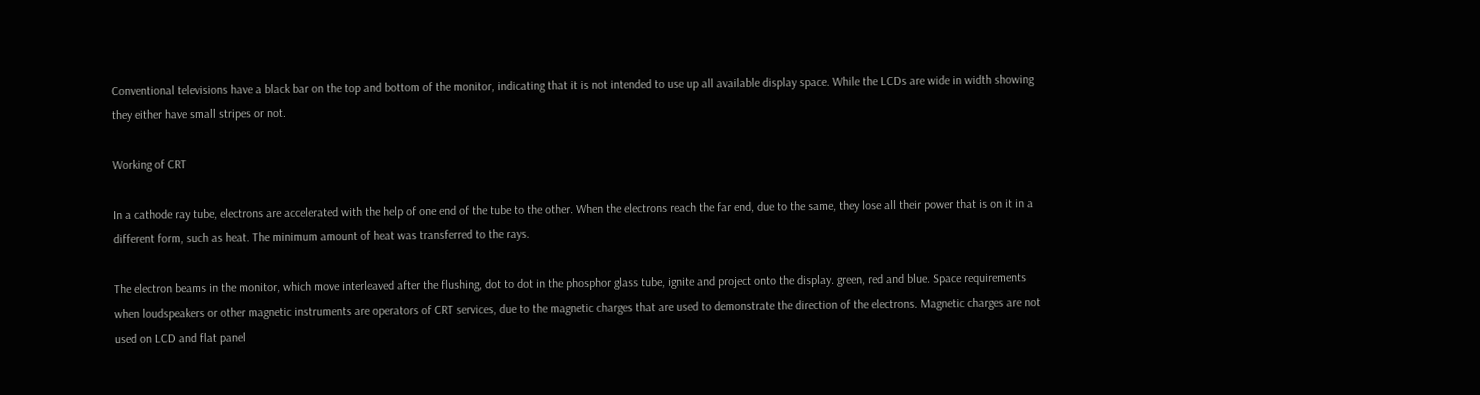Conventional televisions have a black bar on the top and bottom of the monitor, indicating that it is not intended to use up all available display space. While the LCDs are wide in width showing they either have small stripes or not.

Working of CRT

In a cathode ray tube, electrons are accelerated with the help of one end of the tube to the other. When the electrons reach the far end, due to the same, they lose all their power that is on it in a different form, such as heat. The minimum amount of heat was transferred to the rays.

The electron beams in the monitor, which move interleaved after the flushing, dot to dot in the phosphor glass tube, ignite and project onto the display. green, red and blue. Space requirements when loudspeakers or other magnetic instruments are operators of CRT services, due to the magnetic charges that are used to demonstrate the direction of the electrons. Magnetic charges are not used on LCD and flat panel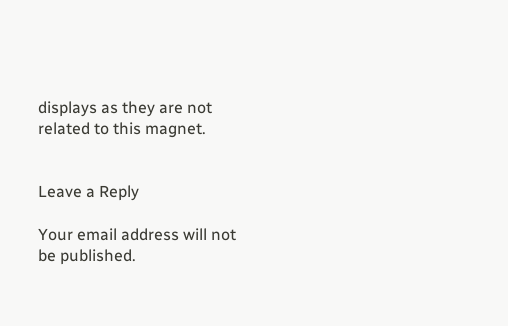displays as they are not related to this magnet.


Leave a Reply

Your email address will not be published.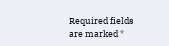Required fields are marked *